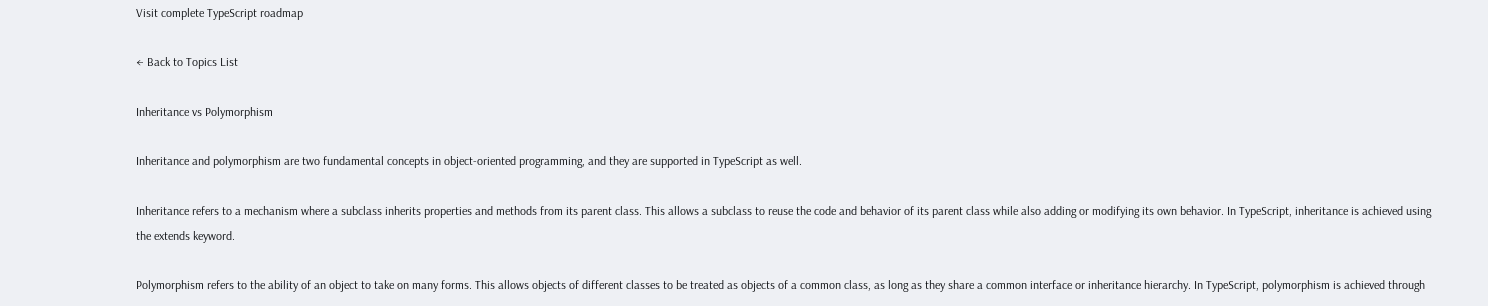Visit complete TypeScript roadmap

← Back to Topics List

Inheritance vs Polymorphism

Inheritance and polymorphism are two fundamental concepts in object-oriented programming, and they are supported in TypeScript as well.

Inheritance refers to a mechanism where a subclass inherits properties and methods from its parent class. This allows a subclass to reuse the code and behavior of its parent class while also adding or modifying its own behavior. In TypeScript, inheritance is achieved using the extends keyword.

Polymorphism refers to the ability of an object to take on many forms. This allows objects of different classes to be treated as objects of a common class, as long as they share a common interface or inheritance hierarchy. In TypeScript, polymorphism is achieved through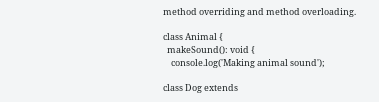method overriding and method overloading.

class Animal {
  makeSound(): void {
    console.log('Making animal sound');

class Dog extends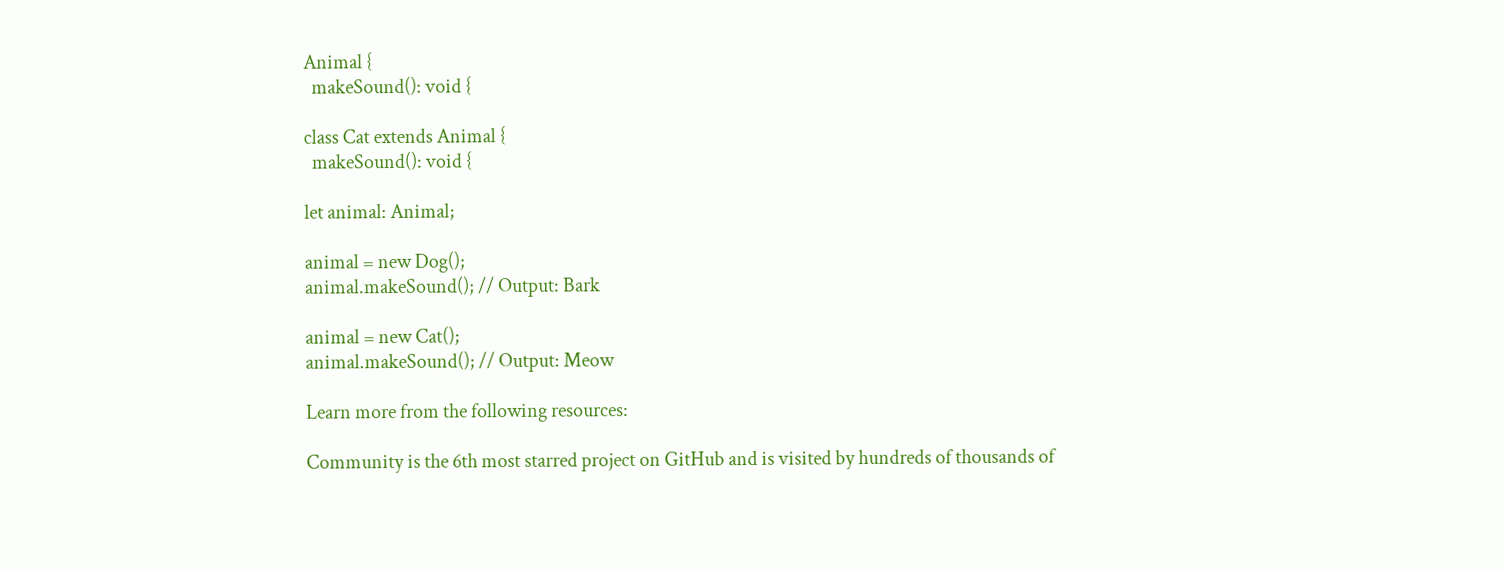Animal {
  makeSound(): void {

class Cat extends Animal {
  makeSound(): void {

let animal: Animal;

animal = new Dog();
animal.makeSound(); // Output: Bark

animal = new Cat();
animal.makeSound(); // Output: Meow

Learn more from the following resources:

Community is the 6th most starred project on GitHub and is visited by hundreds of thousands of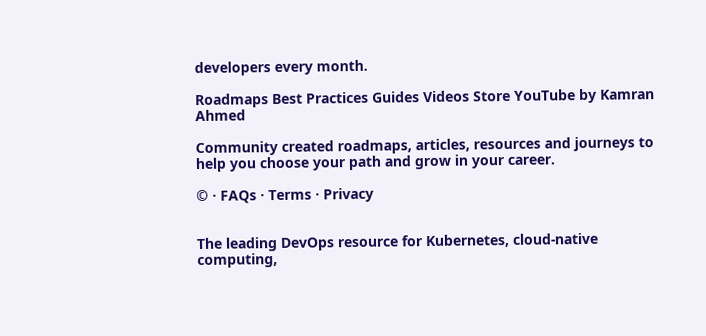developers every month.

Roadmaps Best Practices Guides Videos Store YouTube by Kamran Ahmed

Community created roadmaps, articles, resources and journeys to help you choose your path and grow in your career.

© · FAQs · Terms · Privacy


The leading DevOps resource for Kubernetes, cloud-native computing,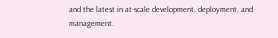and the latest in at-scale development, deployment, and management.